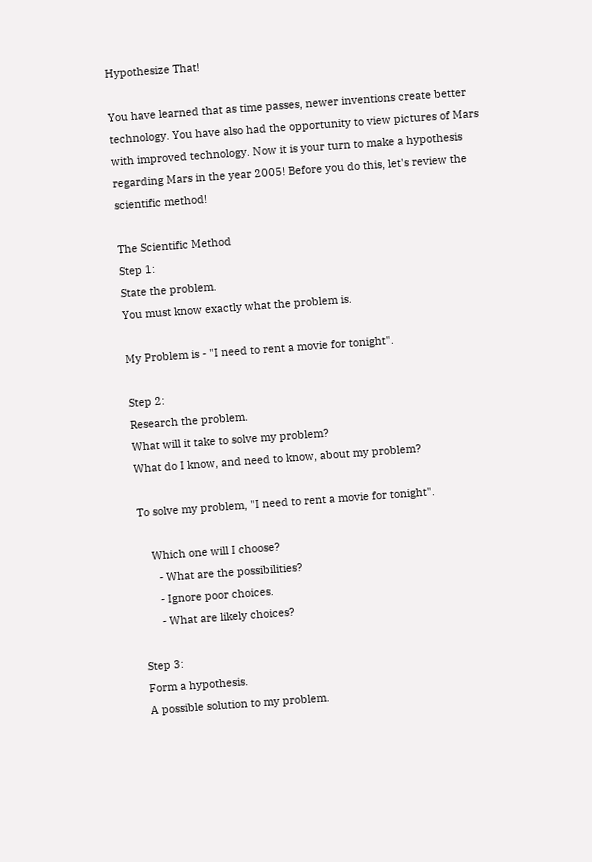Hypothesize That!

You have learned that as time passes, newer inventions create better technology. You have also had the opportunity to view pictures of Mars with improved technology. Now it is your turn to make a hypothesis regarding Mars in the year 2005! Before you do this, let's review the scientific method!

The Scientific Method
Step 1:
State the problem.
You must know exactly what the problem is.

My Problem is - "I need to rent a movie for tonight".

Step 2:
Research the problem.
What will it take to solve my problem?
What do I know, and need to know, about my problem?

To solve my problem, "I need to rent a movie for tonight".

    Which one will I choose?
      - What are the possibilities?
      - Ignore poor choices.
      - What are likely choices?

Step 3:
Form a hypothesis.
A possible solution to my problem.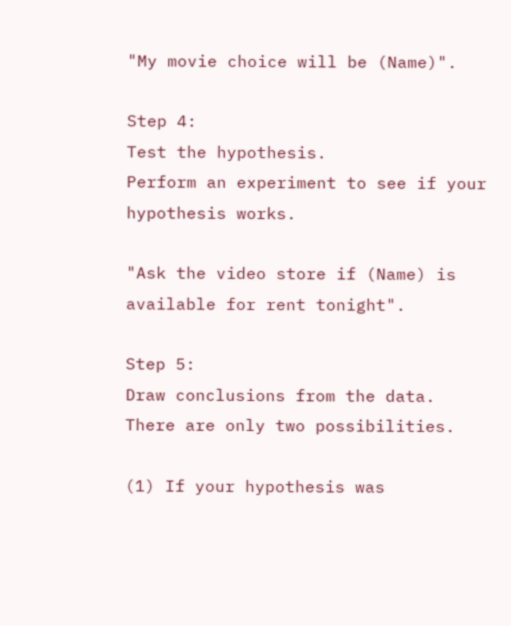"My movie choice will be (Name)".

Step 4:
Test the hypothesis.
Perform an experiment to see if your hypothesis works.

"Ask the video store if (Name) is available for rent tonight".

Step 5:
Draw conclusions from the data.
There are only two possibilities.

(1) If your hypothesis was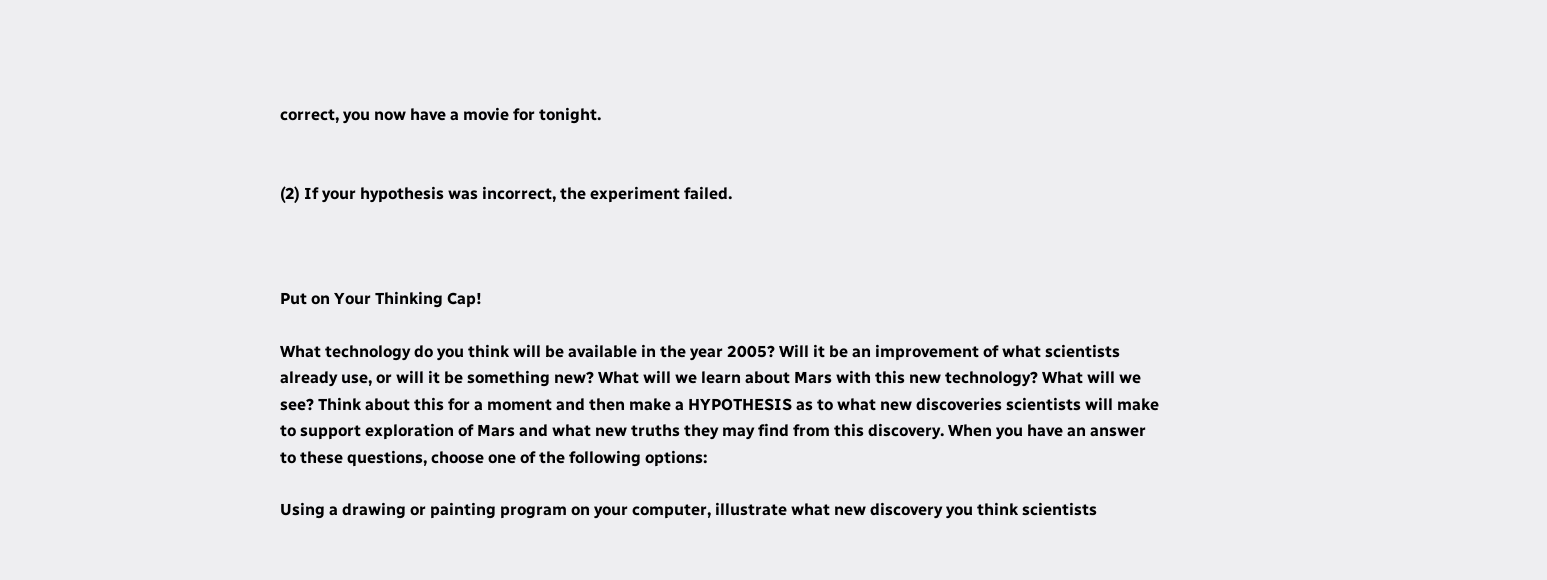correct, you now have a movie for tonight.


(2) If your hypothesis was incorrect, the experiment failed.



Put on Your Thinking Cap!

What technology do you think will be available in the year 2005? Will it be an improvement of what scientists already use, or will it be something new? What will we learn about Mars with this new technology? What will we see? Think about this for a moment and then make a HYPOTHESIS as to what new discoveries scientists will make to support exploration of Mars and what new truths they may find from this discovery. When you have an answer to these questions, choose one of the following options:

Using a drawing or painting program on your computer, illustrate what new discovery you think scientists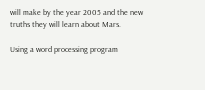will make by the year 2005 and the new truths they will learn about Mars.

Using a word processing program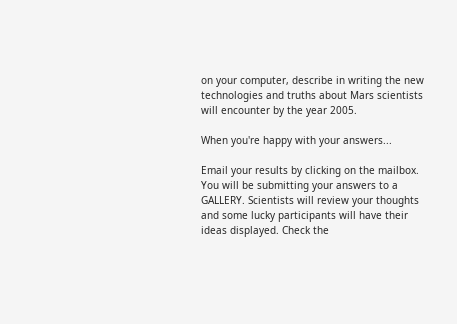on your computer, describe in writing the new technologies and truths about Mars scientists will encounter by the year 2005.

When you're happy with your answers...

Email your results by clicking on the mailbox. You will be submitting your answers to a GALLERY. Scientists will review your thoughts and some lucky participants will have their ideas displayed. Check the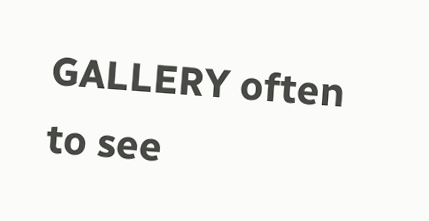GALLERY often to see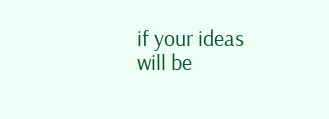if your ideas will be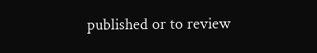published or to review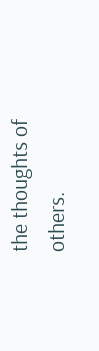the thoughts of others.